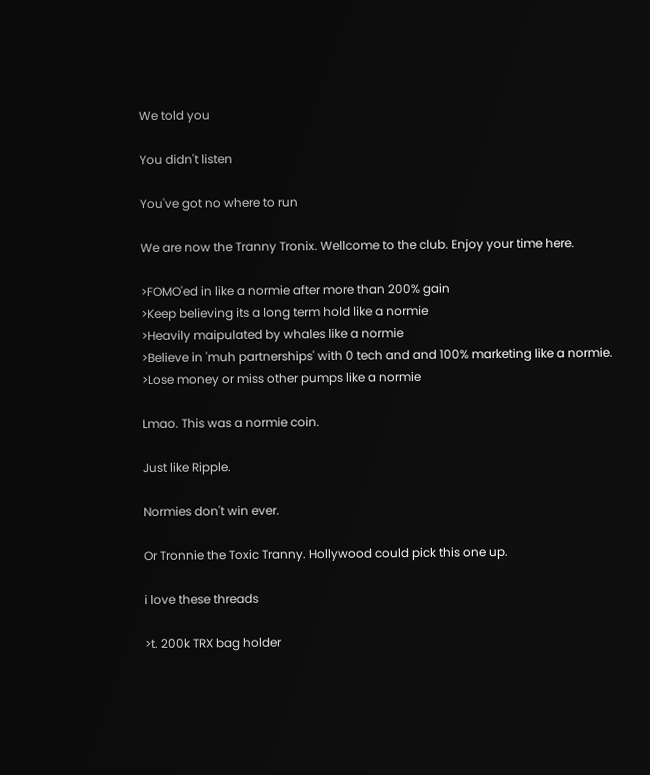We told you

You didn't listen

You've got no where to run

We are now the Tranny Tronix. Wellcome to the club. Enjoy your time here.

>FOMO'ed in like a normie after more than 200% gain
>Keep believing its a long term hold like a normie
>Heavily maipulated by whales like a normie
>Believe in 'muh partnerships' with 0 tech and and 100% marketing like a normie.
>Lose money or miss other pumps like a normie

Lmao. This was a normie coin.

Just like Ripple.

Normies don't win ever.

Or Tronnie the Toxic Tranny. Hollywood could pick this one up.

i love these threads

>t. 200k TRX bag holder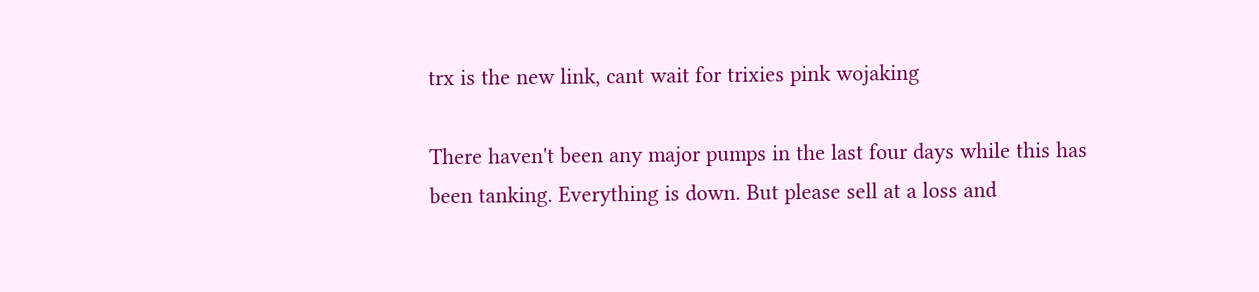trx is the new link, cant wait for trixies pink wojaking

There haven't been any major pumps in the last four days while this has been tanking. Everything is down. But please sell at a loss and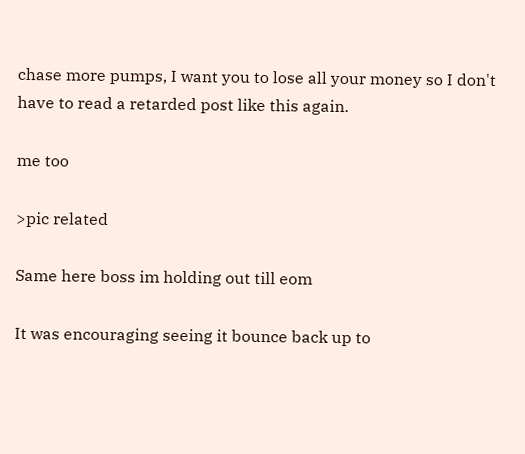chase more pumps, I want you to lose all your money so I don't have to read a retarded post like this again.

me too

>pic related

Same here boss im holding out till eom

It was encouraging seeing it bounce back up to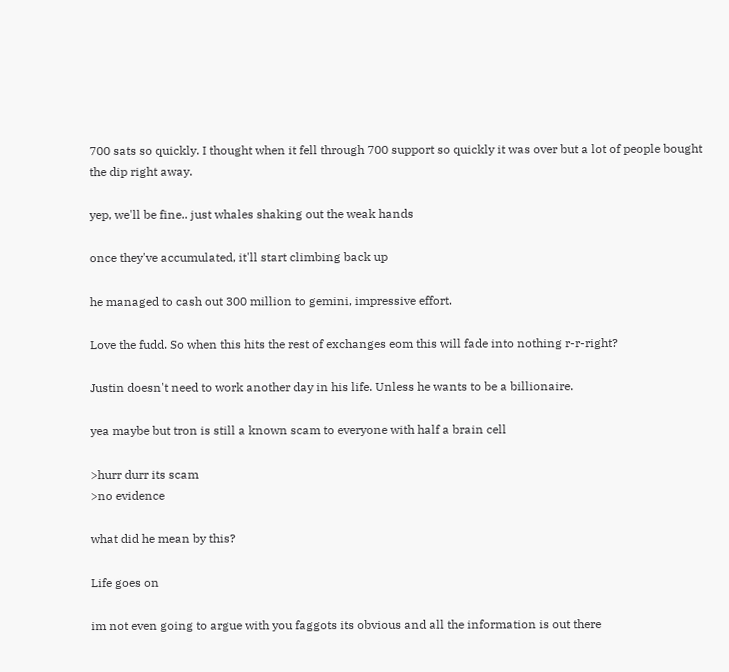700 sats so quickly. I thought when it fell through 700 support so quickly it was over but a lot of people bought the dip right away.

yep, we'll be fine.. just whales shaking out the weak hands

once they've accumulated, it'll start climbing back up

he managed to cash out 300 million to gemini, impressive effort.

Love the fudd. So when this hits the rest of exchanges eom this will fade into nothing r-r-right?

Justin doesn't need to work another day in his life. Unless he wants to be a billionaire.

yea maybe but tron is still a known scam to everyone with half a brain cell

>hurr durr its scam
>no evidence

what did he mean by this?

Life goes on

im not even going to argue with you faggots its obvious and all the information is out there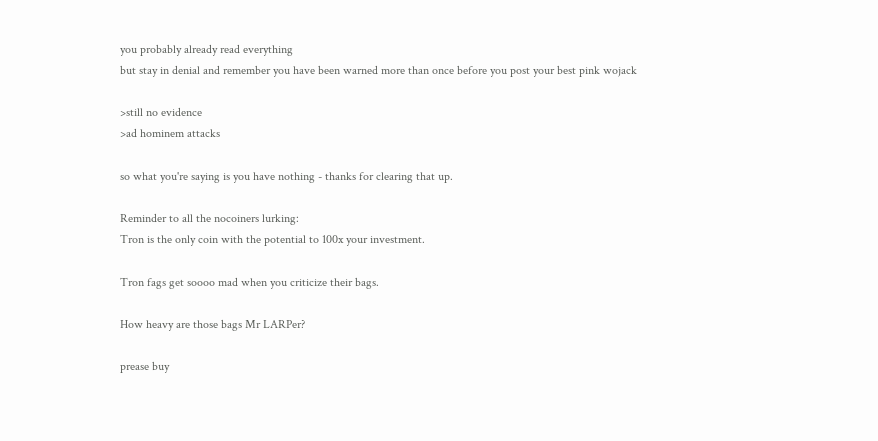you probably already read everything
but stay in denial and remember you have been warned more than once before you post your best pink wojack

>still no evidence
>ad hominem attacks

so what you're saying is you have nothing - thanks for clearing that up.

Reminder to all the nocoiners lurking:
Tron is the only coin with the potential to 100x your investment.

Tron fags get soooo mad when you criticize their bags.

How heavy are those bags Mr LARPer?

prease buy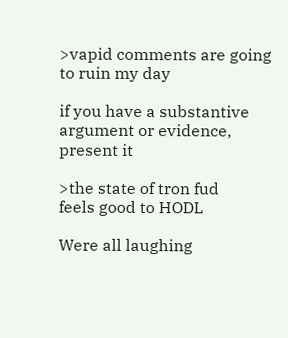>vapid comments are going to ruin my day

if you have a substantive argument or evidence, present it

>the state of tron fud
feels good to HODL

Were all laughing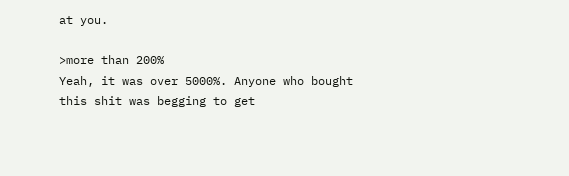at you.

>more than 200%
Yeah, it was over 5000%. Anyone who bought this shit was begging to get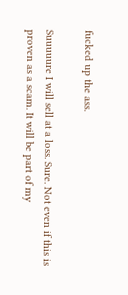fucked up the ass.

Suuuuure I will sell at a loss. Sure. Not even if this is proven as a scam. It will be part of my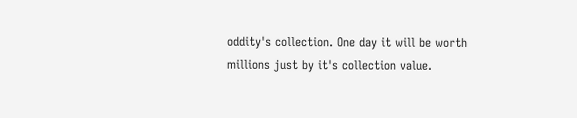oddity's collection. One day it will be worth millions just by it's collection value.